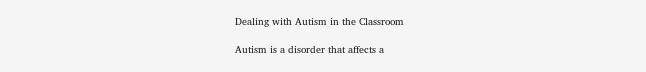Dealing with Autism in the Classroom

Autism is a disorder that affects a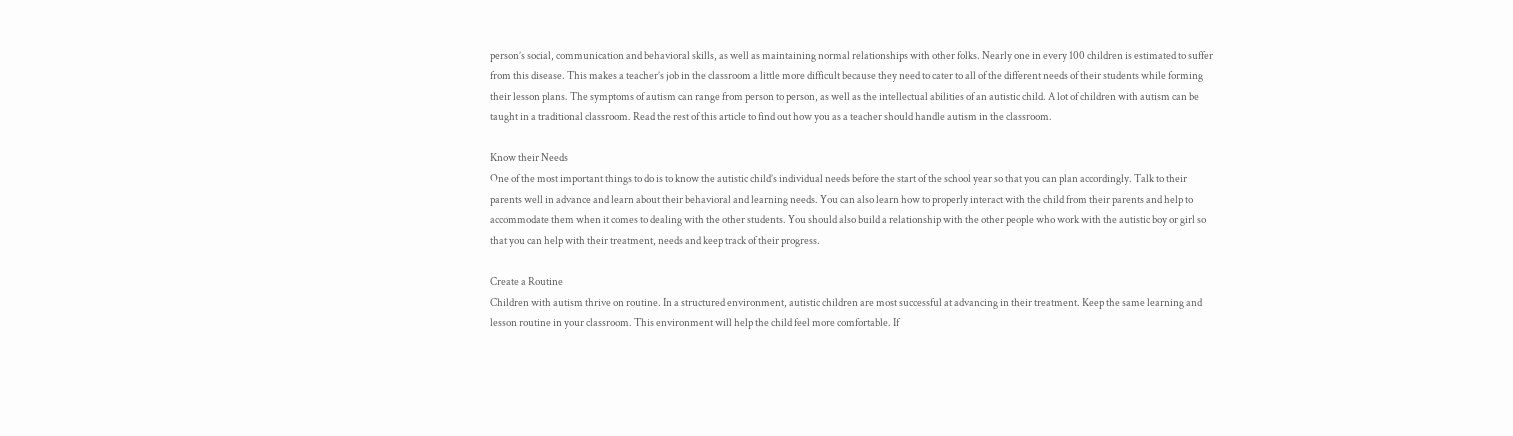person’s social, communication and behavioral skills, as well as maintaining normal relationships with other folks. Nearly one in every 100 children is estimated to suffer from this disease. This makes a teacher’s job in the classroom a little more difficult because they need to cater to all of the different needs of their students while forming their lesson plans. The symptoms of autism can range from person to person, as well as the intellectual abilities of an autistic child. A lot of children with autism can be taught in a traditional classroom. Read the rest of this article to find out how you as a teacher should handle autism in the classroom.

Know their Needs
One of the most important things to do is to know the autistic child’s individual needs before the start of the school year so that you can plan accordingly. Talk to their parents well in advance and learn about their behavioral and learning needs. You can also learn how to properly interact with the child from their parents and help to accommodate them when it comes to dealing with the other students. You should also build a relationship with the other people who work with the autistic boy or girl so that you can help with their treatment, needs and keep track of their progress.

Create a Routine
Children with autism thrive on routine. In a structured environment, autistic children are most successful at advancing in their treatment. Keep the same learning and lesson routine in your classroom. This environment will help the child feel more comfortable. If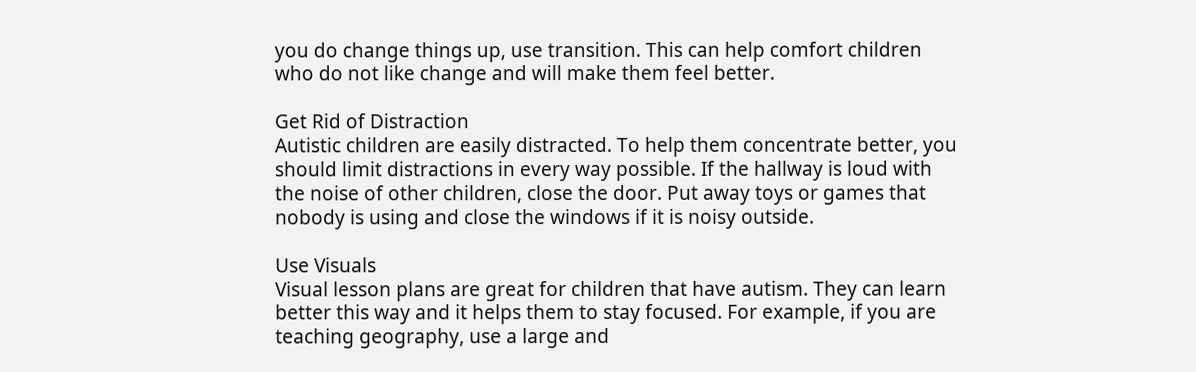you do change things up, use transition. This can help comfort children who do not like change and will make them feel better.

Get Rid of Distraction
Autistic children are easily distracted. To help them concentrate better, you should limit distractions in every way possible. If the hallway is loud with the noise of other children, close the door. Put away toys or games that nobody is using and close the windows if it is noisy outside.

Use Visuals
Visual lesson plans are great for children that have autism. They can learn better this way and it helps them to stay focused. For example, if you are teaching geography, use a large and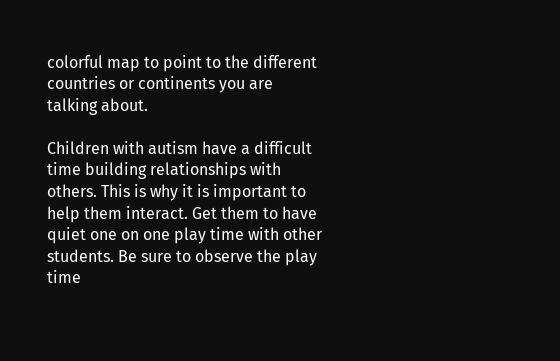colorful map to point to the different countries or continents you are talking about.

Children with autism have a difficult time building relationships with others. This is why it is important to help them interact. Get them to have quiet one on one play time with other students. Be sure to observe the play time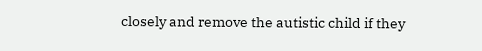closely and remove the autistic child if they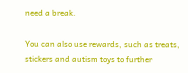need a break.

You can also use rewards, such as treats, stickers and autism toys to further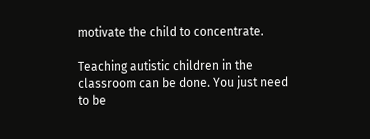motivate the child to concentrate.

Teaching autistic children in the classroom can be done. You just need to be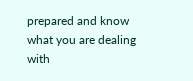prepared and know what you are dealing with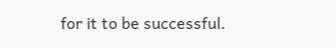for it to be successful.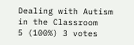Dealing with Autism in the Classroom
5 (100%) 3 votes